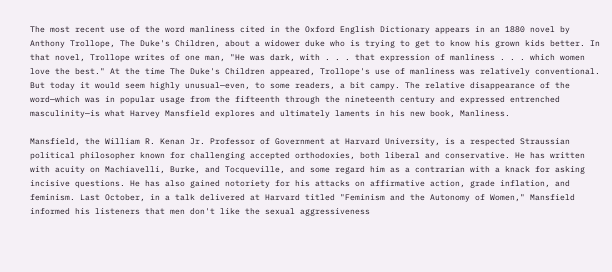The most recent use of the word manliness cited in the Oxford English Dictionary appears in an 1880 novel by Anthony Trollope, The Duke's Children, about a widower duke who is trying to get to know his grown kids better. In that novel, Trollope writes of one man, "He was dark, with . . . that expression of manliness . . . which women love the best." At the time The Duke's Children appeared, Trollope's use of manliness was relatively conventional. But today it would seem highly unusual—even, to some readers, a bit campy. The relative disappearance of the word—which was in popular usage from the fifteenth through the nineteenth century and expressed entrenched masculinity—is what Harvey Mansfield explores and ultimately laments in his new book, Manliness.

Mansfield, the William R. Kenan Jr. Professor of Government at Harvard University, is a respected Straussian political philosopher known for challenging accepted orthodoxies, both liberal and conservative. He has written with acuity on Machiavelli, Burke, and Tocqueville, and some regard him as a contrarian with a knack for asking incisive questions. He has also gained notoriety for his attacks on affirmative action, grade inflation, and feminism. Last October, in a talk delivered at Harvard titled "Feminism and the Autonomy of Women," Mansfield informed his listeners that men don't like the sexual aggressiveness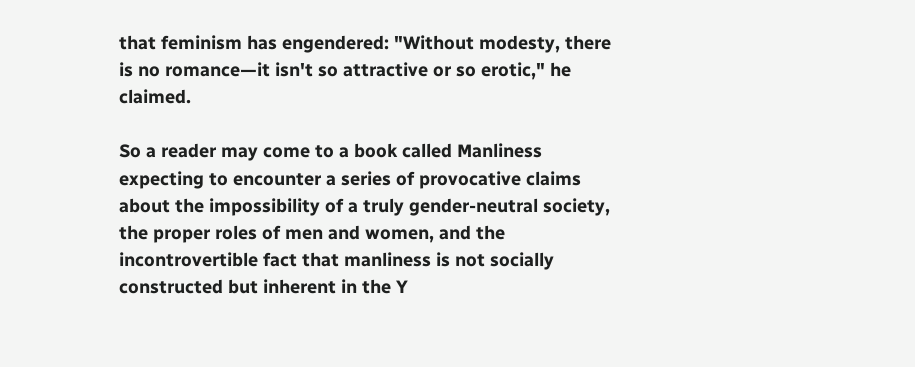that feminism has engendered: "Without modesty, there is no romance—it isn't so attractive or so erotic," he claimed.

So a reader may come to a book called Manliness expecting to encounter a series of provocative claims about the impossibility of a truly gender-neutral society, the proper roles of men and women, and the incontrovertible fact that manliness is not socially constructed but inherent in the Y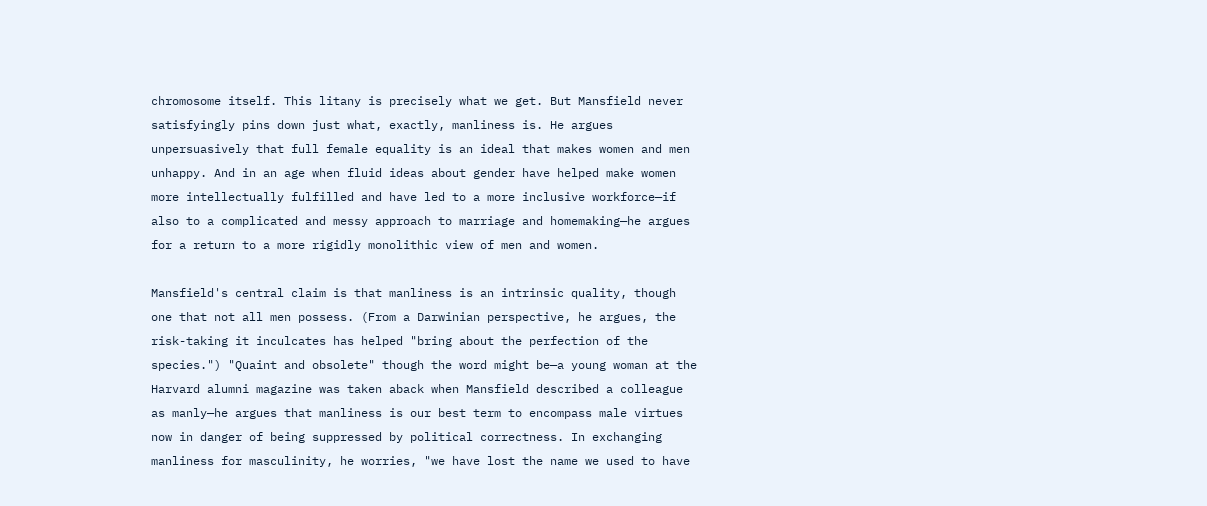chromosome itself. This litany is precisely what we get. But Mansfield never satisfyingly pins down just what, exactly, manliness is. He argues unpersuasively that full female equality is an ideal that makes women and men unhappy. And in an age when fluid ideas about gender have helped make women more intellectually fulfilled and have led to a more inclusive workforce—if also to a complicated and messy approach to marriage and homemaking—he argues for a return to a more rigidly monolithic view of men and women.

Mansfield's central claim is that manliness is an intrinsic quality, though one that not all men possess. (From a Darwinian perspective, he argues, the risk-taking it inculcates has helped "bring about the perfection of the species.") "Quaint and obsolete" though the word might be—a young woman at the Harvard alumni magazine was taken aback when Mansfield described a colleague as manly—he argues that manliness is our best term to encompass male virtues now in danger of being suppressed by political correctness. In exchanging manliness for masculinity, he worries, "we have lost the name we used to have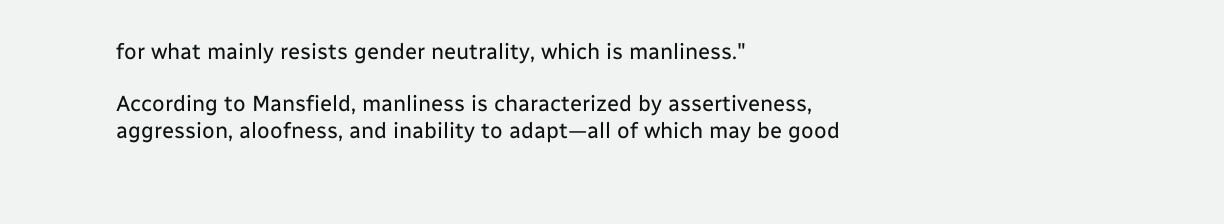for what mainly resists gender neutrality, which is manliness."

According to Mansfield, manliness is characterized by assertiveness, aggression, aloofness, and inability to adapt—all of which may be good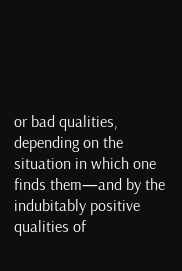or bad qualities, depending on the situation in which one finds them—and by the indubitably positive qualities of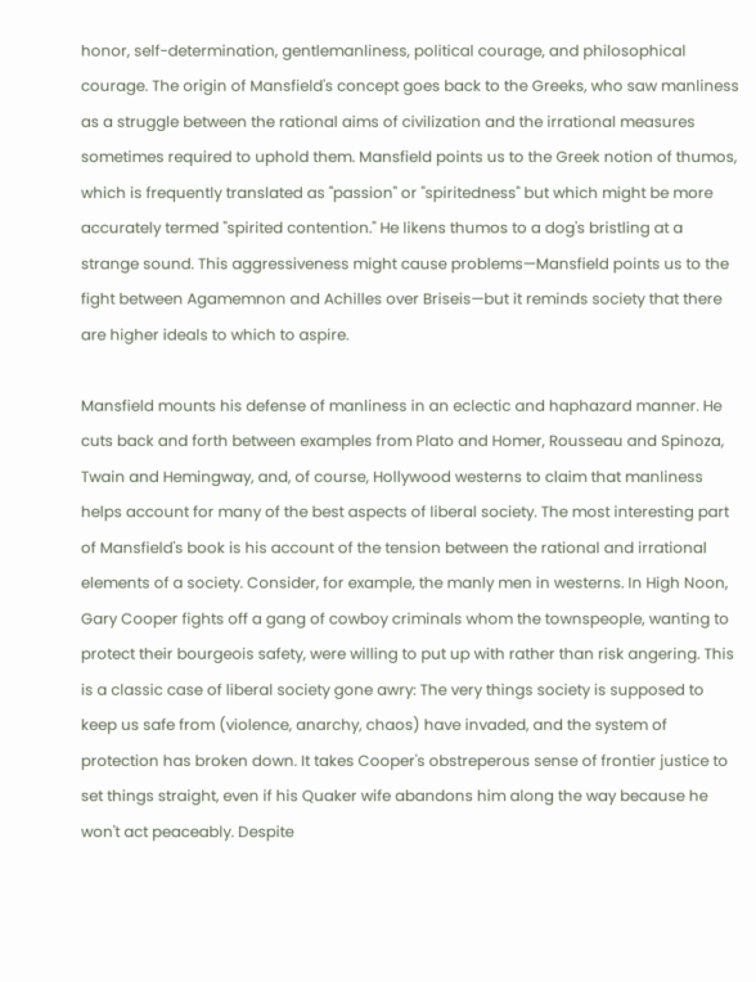honor, self-determination, gentlemanliness, political courage, and philosophical courage. The origin of Mansfield's concept goes back to the Greeks, who saw manliness as a struggle between the rational aims of civilization and the irrational measures sometimes required to uphold them. Mansfield points us to the Greek notion of thumos, which is frequently translated as "passion" or "spiritedness" but which might be more accurately termed "spirited contention." He likens thumos to a dog's bristling at a strange sound. This aggressiveness might cause problems—Mansfield points us to the fight between Agamemnon and Achilles over Briseis—but it reminds society that there are higher ideals to which to aspire.

Mansfield mounts his defense of manliness in an eclectic and haphazard manner. He cuts back and forth between examples from Plato and Homer, Rousseau and Spinoza, Twain and Hemingway, and, of course, Hollywood westerns to claim that manliness helps account for many of the best aspects of liberal society. The most interesting part of Mansfield's book is his account of the tension between the rational and irrational elements of a society. Consider, for example, the manly men in westerns. In High Noon, Gary Cooper fights off a gang of cowboy criminals whom the townspeople, wanting to protect their bourgeois safety, were willing to put up with rather than risk angering. This is a classic case of liberal society gone awry: The very things society is supposed to keep us safe from (violence, anarchy, chaos) have invaded, and the system of protection has broken down. It takes Cooper's obstreperous sense of frontier justice to set things straight, even if his Quaker wife abandons him along the way because he won't act peaceably. Despite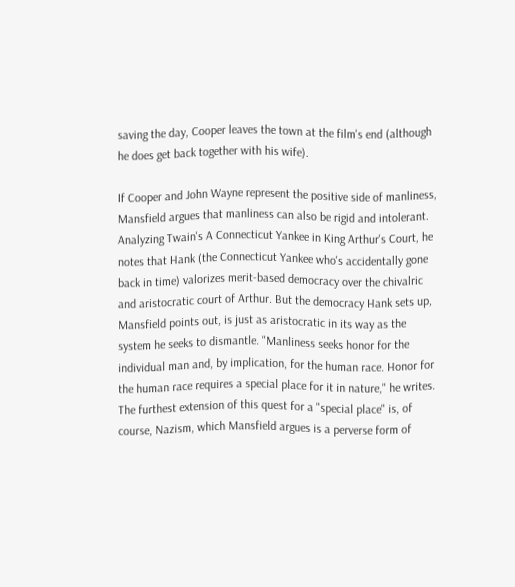saving the day, Cooper leaves the town at the film's end (although he does get back together with his wife).

If Cooper and John Wayne represent the positive side of manliness, Mansfield argues that manliness can also be rigid and intolerant. Analyzing Twain's A Connecticut Yankee in King Arthur's Court, he notes that Hank (the Connecticut Yankee who's accidentally gone back in time) valorizes merit-based democracy over the chivalric and aristocratic court of Arthur. But the democracy Hank sets up, Mansfield points out, is just as aristocratic in its way as the system he seeks to dismantle. "Manliness seeks honor for the individual man and, by implication, for the human race. Honor for the human race requires a special place for it in nature," he writes. The furthest extension of this quest for a "special place" is, of course, Nazism, which Mansfield argues is a perverse form of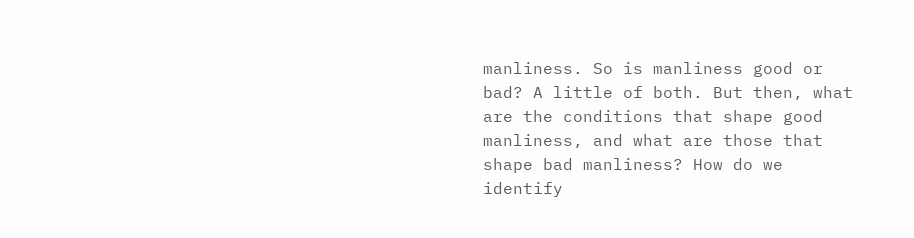manliness. So is manliness good or bad? A little of both. But then, what are the conditions that shape good manliness, and what are those that shape bad manliness? How do we identify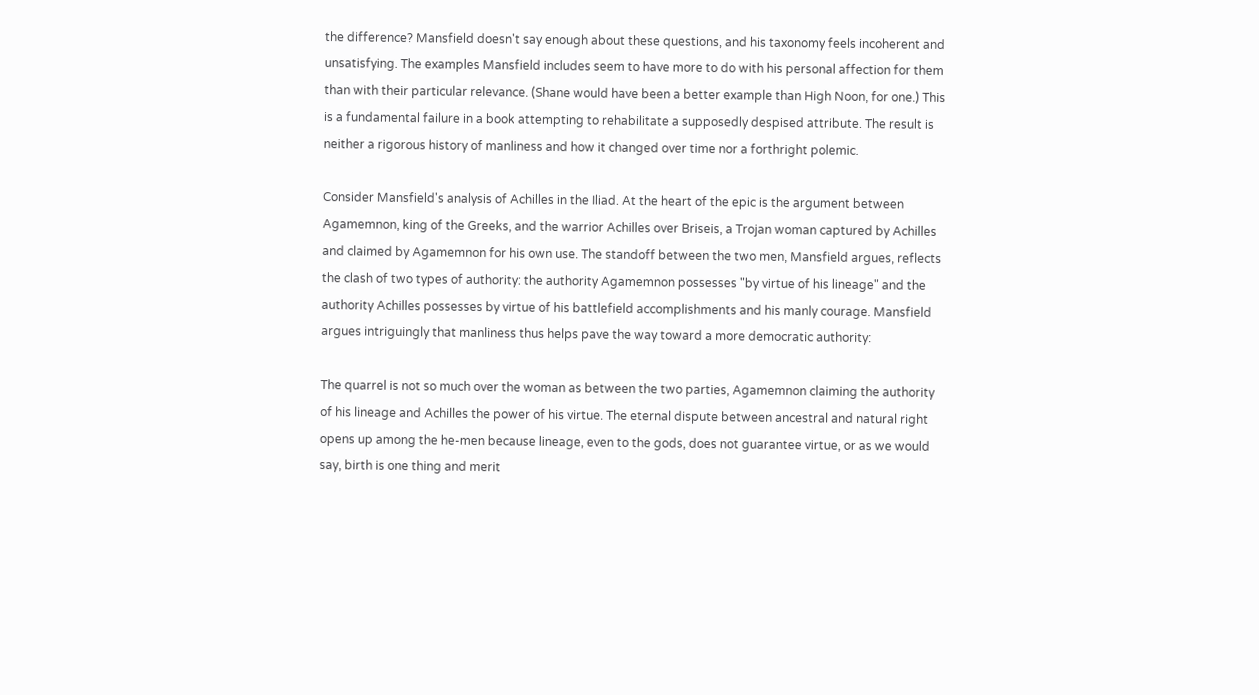the difference? Mansfield doesn't say enough about these questions, and his taxonomy feels incoherent and unsatisfying. The examples Mansfield includes seem to have more to do with his personal affection for them than with their particular relevance. (Shane would have been a better example than High Noon, for one.) This is a fundamental failure in a book attempting to rehabilitate a supposedly despised attribute. The result is neither a rigorous history of manliness and how it changed over time nor a forthright polemic.

Consider Mansfield's analysis of Achilles in the Iliad. At the heart of the epic is the argument between Agamemnon, king of the Greeks, and the warrior Achilles over Briseis, a Trojan woman captured by Achilles and claimed by Agamemnon for his own use. The standoff between the two men, Mansfield argues, reflects the clash of two types of authority: the authority Agamemnon possesses "by virtue of his lineage" and the authority Achilles possesses by virtue of his battlefield accomplishments and his manly courage. Mansfield argues intriguingly that manliness thus helps pave the way toward a more democratic authority:

The quarrel is not so much over the woman as between the two parties, Agamemnon claiming the authority of his lineage and Achilles the power of his virtue. The eternal dispute between ancestral and natural right opens up among the he-men because lineage, even to the gods, does not guarantee virtue, or as we would say, birth is one thing and merit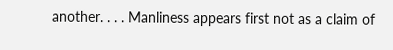another. . . . Manliness appears first not as a claim of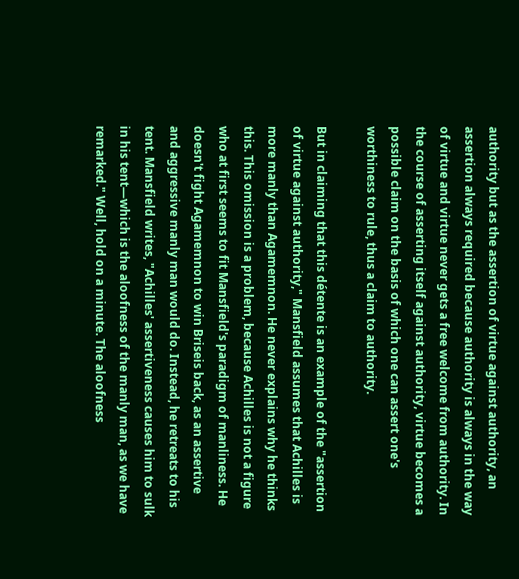authority but as the assertion of virtue against authority, an assertion always required because authority is always in the way of virtue and virtue never gets a free welcome from authority. In the course of asserting itself against authority, virtue becomes a possible claim on the basis of which one can assert one's worthiness to rule, thus a claim to authority.

But in claiming that this détente is an example of the "assertion of virtue against authority," Mansfield assumes that Achilles is more manly than Agamemnon. He never explains why he thinks this. This omission is a problem, because Achilles is not a figure who at first seems to fit Mansfield's paradigm of manliness. He doesn't fight Agamemnon to win Briseis back, as an assertive and aggressive manly man would do. Instead, he retreats to his tent. Mansfield writes, "Achilles' assertiveness causes him to sulk in his tent—which is the aloofness of the manly man, as we have remarked." Well, hold on a minute. The aloofness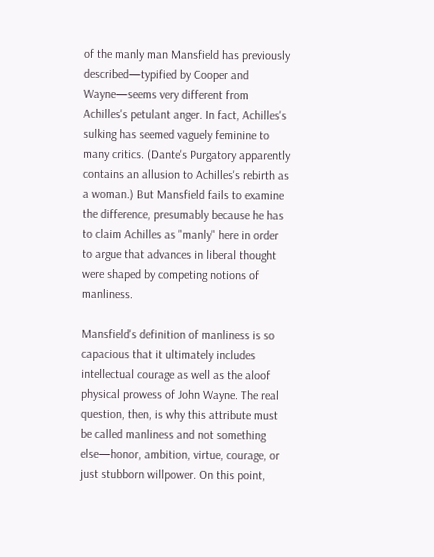of the manly man Mansfield has previously described—typified by Cooper and Wayne—seems very different from Achilles's petulant anger. In fact, Achilles's sulking has seemed vaguely feminine to many critics. (Dante's Purgatory apparently contains an allusion to Achilles's rebirth as a woman.) But Mansfield fails to examine the difference, presumably because he has to claim Achilles as "manly" here in order to argue that advances in liberal thought were shaped by competing notions of manliness.

Mansfield's definition of manliness is so capacious that it ultimately includes intellectual courage as well as the aloof physical prowess of John Wayne. The real question, then, is why this attribute must be called manliness and not something else—honor, ambition, virtue, courage, or just stubborn willpower. On this point,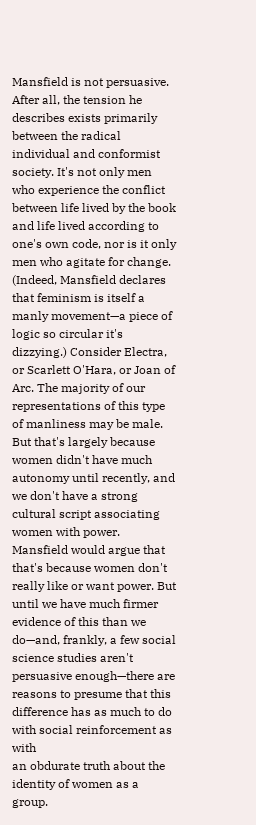Mansfield is not persuasive. After all, the tension he describes exists primarily between the radical individual and conformist society. It's not only men who experience the conflict between life lived by the book and life lived according to one's own code, nor is it only men who agitate for change. (Indeed, Mansfield declares that feminism is itself a manly movement—a piece of logic so circular it's dizzying.) Consider Electra, or Scarlett O'Hara, or Joan of Arc. The majority of our representations of this type of manliness may be male. But that's largely because women didn't have much autonomy until recently, and we don't have a strong cultural script associating women with power. Mansfield would argue that that's because women don't really like or want power. But until we have much firmer evidence of this than we do—and, frankly, a few social science studies aren't persuasive enough—there are reasons to presume that this difference has as much to do with social reinforcement as with
an obdurate truth about the identity of women as a group.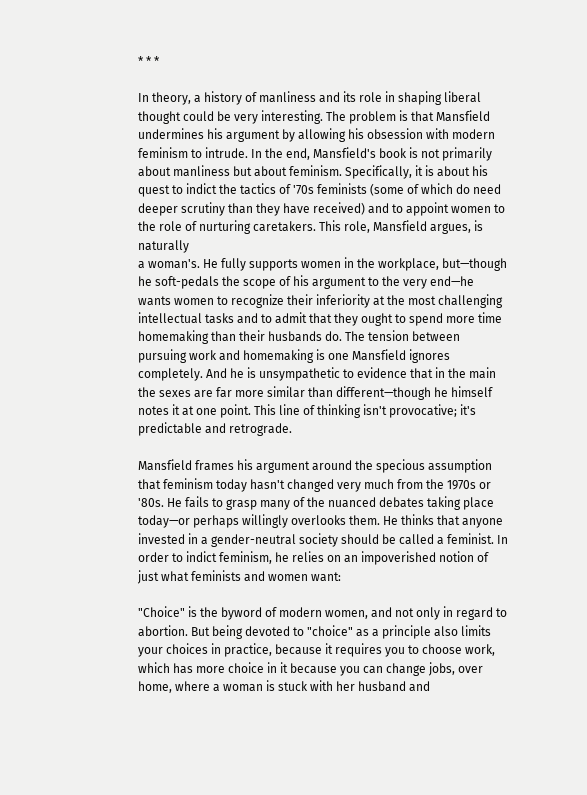* * *

In theory, a history of manliness and its role in shaping liberal thought could be very interesting. The problem is that Mansfield undermines his argument by allowing his obsession with modern feminism to intrude. In the end, Mansfield's book is not primarily about manliness but about feminism. Specifically, it is about his quest to indict the tactics of '70s feminists (some of which do need deeper scrutiny than they have received) and to appoint women to the role of nurturing caretakers. This role, Mansfield argues, is naturally
a woman's. He fully supports women in the workplace, but—though he soft-pedals the scope of his argument to the very end—he wants women to recognize their inferiority at the most challenging intellectual tasks and to admit that they ought to spend more time homemaking than their husbands do. The tension between pursuing work and homemaking is one Mansfield ignores completely. And he is unsympathetic to evidence that in the main the sexes are far more similar than different—though he himself notes it at one point. This line of thinking isn't provocative; it's predictable and retrograde.

Mansfield frames his argument around the specious assumption that feminism today hasn't changed very much from the 1970s or '80s. He fails to grasp many of the nuanced debates taking place today—or perhaps willingly overlooks them. He thinks that anyone invested in a gender-neutral society should be called a feminist. In order to indict feminism, he relies on an impoverished notion of just what feminists and women want:

"Choice" is the byword of modern women, and not only in regard to abortion. But being devoted to "choice" as a principle also limits your choices in practice, because it requires you to choose work, which has more choice in it because you can change jobs, over home, where a woman is stuck with her husband and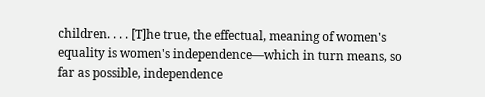children. . . . [T]he true, the effectual, meaning of women's equality is women's independence—which in turn means, so far as possible, independence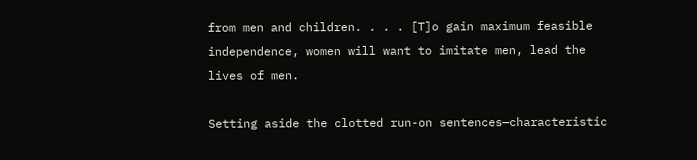from men and children. . . . [T]o gain maximum feasible independence, women will want to imitate men, lead the lives of men.

Setting aside the clotted run-on sentences—characteristic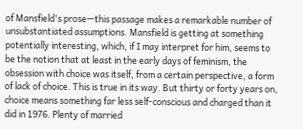of Mansfield's prose—this passage makes a remarkable number of unsubstantiated assumptions. Mansfield is getting at something potentially interesting, which, if I may interpret for him, seems to be the notion that at least in the early days of feminism, the obsession with choice was itself, from a certain perspective, a form of lack of choice. This is true in its way. But thirty or forty years on, choice means something far less self-conscious and charged than it did in 1976. Plenty of married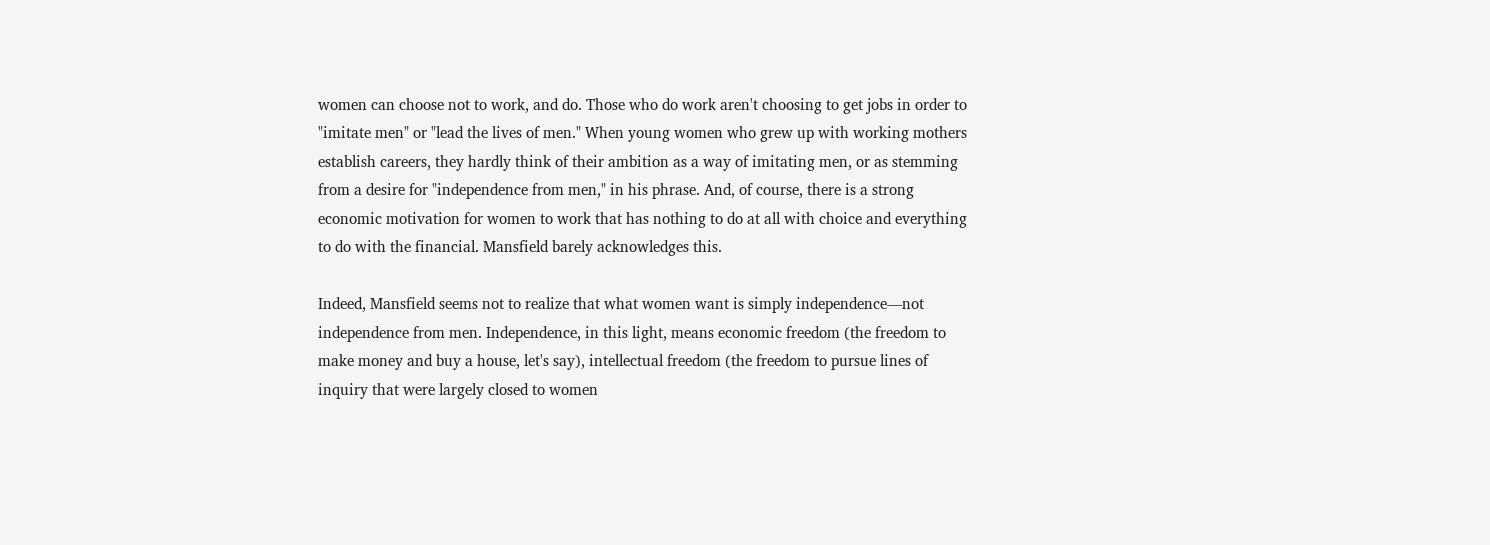women can choose not to work, and do. Those who do work aren't choosing to get jobs in order to "imitate men" or "lead the lives of men." When young women who grew up with working mothers establish careers, they hardly think of their ambition as a way of imitating men, or as stemming from a desire for "independence from men," in his phrase. And, of course, there is a strong economic motivation for women to work that has nothing to do at all with choice and everything to do with the financial. Mansfield barely acknowledges this.

Indeed, Mansfield seems not to realize that what women want is simply independence—not independence from men. Independence, in this light, means economic freedom (the freedom to make money and buy a house, let's say), intellectual freedom (the freedom to pursue lines of inquiry that were largely closed to women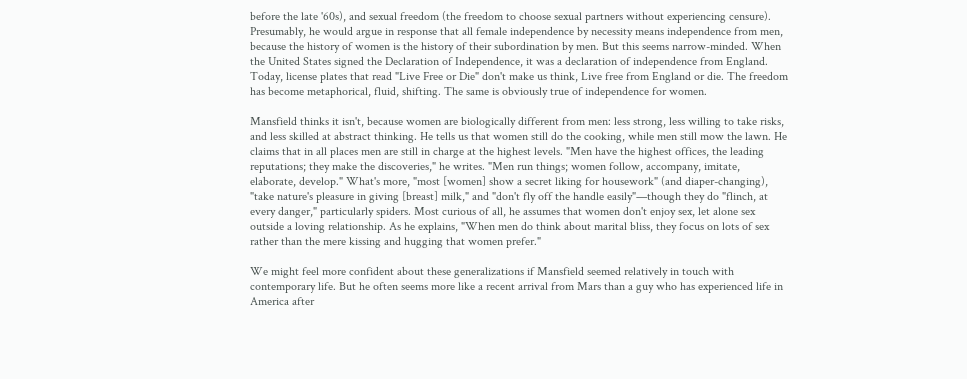before the late '60s), and sexual freedom (the freedom to choose sexual partners without experiencing censure). Presumably, he would argue in response that all female independence by necessity means independence from men, because the history of women is the history of their subordination by men. But this seems narrow-minded. When the United States signed the Declaration of Independence, it was a declaration of independence from England. Today, license plates that read "Live Free or Die" don't make us think, Live free from England or die. The freedom has become metaphorical, fluid, shifting. The same is obviously true of independence for women.

Mansfield thinks it isn't, because women are biologically different from men: less strong, less willing to take risks, and less skilled at abstract thinking. He tells us that women still do the cooking, while men still mow the lawn. He claims that in all places men are still in charge at the highest levels. "Men have the highest offices, the leading reputations; they make the discoveries," he writes. "Men run things; women follow, accompany, imitate, elaborate, develop." What's more, "most [women] show a secret liking for housework" (and diaper-changing), "take nature's pleasure in giving [breast] milk," and "don't fly off the handle easily"—though they do "flinch, at every danger," particularly spiders. Most curious of all, he assumes that women don't enjoy sex, let alone sex outside a loving relationship. As he explains, "When men do think about marital bliss, they focus on lots of sex rather than the mere kissing and hugging that women prefer."

We might feel more confident about these generalizations if Mansfield seemed relatively in touch with contemporary life. But he often seems more like a recent arrival from Mars than a guy who has experienced life in America after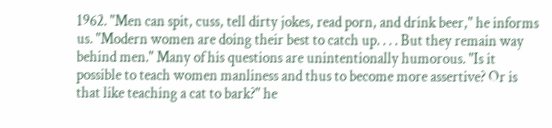1962. "Men can spit, cuss, tell dirty jokes, read porn, and drink beer," he informs us. "Modern women are doing their best to catch up. . . . But they remain way behind men." Many of his questions are unintentionally humorous. "Is it possible to teach women manliness and thus to become more assertive? Or is that like teaching a cat to bark?" he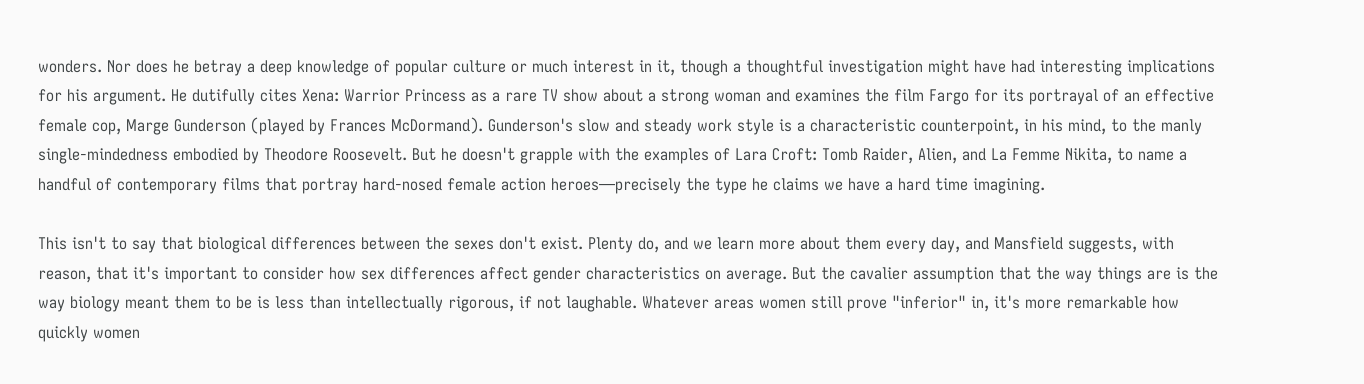wonders. Nor does he betray a deep knowledge of popular culture or much interest in it, though a thoughtful investigation might have had interesting implications for his argument. He dutifully cites Xena: Warrior Princess as a rare TV show about a strong woman and examines the film Fargo for its portrayal of an effective female cop, Marge Gunderson (played by Frances McDormand). Gunderson's slow and steady work style is a characteristic counterpoint, in his mind, to the manly single-mindedness embodied by Theodore Roosevelt. But he doesn't grapple with the examples of Lara Croft: Tomb Raider, Alien, and La Femme Nikita, to name a handful of contemporary films that portray hard-nosed female action heroes—precisely the type he claims we have a hard time imagining.

This isn't to say that biological differences between the sexes don't exist. Plenty do, and we learn more about them every day, and Mansfield suggests, with reason, that it's important to consider how sex differences affect gender characteristics on average. But the cavalier assumption that the way things are is the way biology meant them to be is less than intellectually rigorous, if not laughable. Whatever areas women still prove "inferior" in, it's more remarkable how quickly women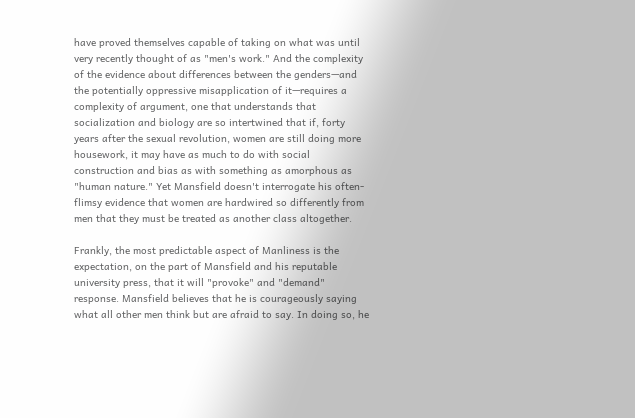have proved themselves capable of taking on what was until very recently thought of as "men's work." And the complexity of the evidence about differences between the genders—and the potentially oppressive misapplication of it—requires a complexity of argument, one that understands that socialization and biology are so intertwined that if, forty years after the sexual revolution, women are still doing more housework, it may have as much to do with social construction and bias as with something as amorphous as "human nature." Yet Mansfield doesn't interrogate his often-flimsy evidence that women are hardwired so differently from men that they must be treated as another class altogether.

Frankly, the most predictable aspect of Manliness is the expectation, on the part of Mansfield and his reputable university press, that it will "provoke" and "demand" response. Mansfield believes that he is courageously saying what all other men think but are afraid to say. In doing so, he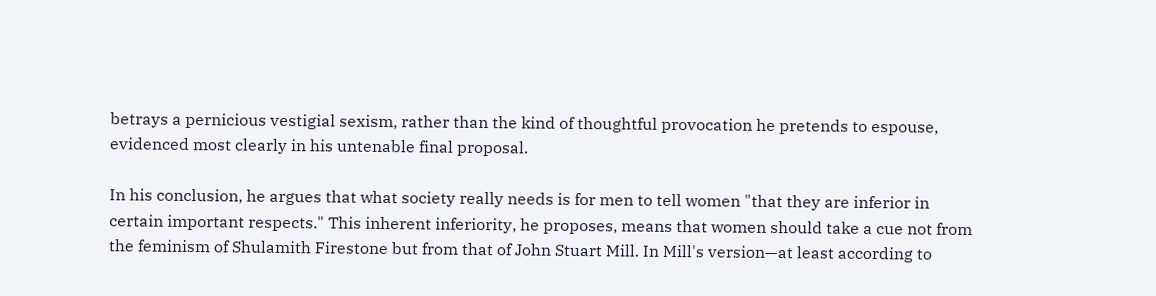betrays a pernicious vestigial sexism, rather than the kind of thoughtful provocation he pretends to espouse, evidenced most clearly in his untenable final proposal.

In his conclusion, he argues that what society really needs is for men to tell women "that they are inferior in certain important respects." This inherent inferiority, he proposes, means that women should take a cue not from the feminism of Shulamith Firestone but from that of John Stuart Mill. In Mill's version—at least according to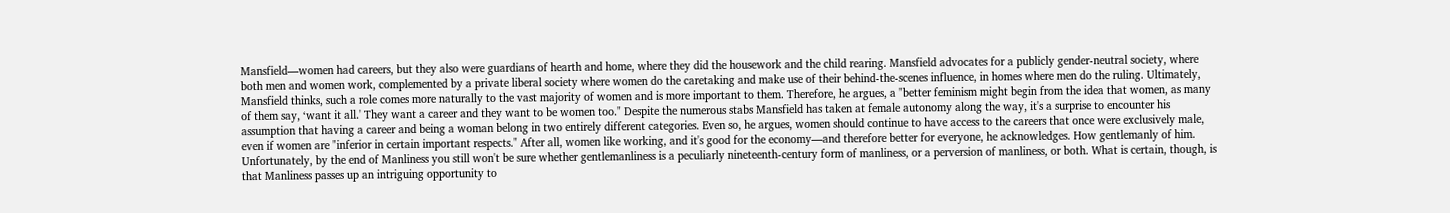Mansfield—women had careers, but they also were guardians of hearth and home, where they did the housework and the child rearing. Mansfield advocates for a publicly gender-neutral society, where both men and women work, complemented by a private liberal society where women do the caretaking and make use of their behind-the-scenes influence, in homes where men do the ruling. Ultimately, Mansfield thinks, such a role comes more naturally to the vast majority of women and is more important to them. Therefore, he argues, a "better feminism might begin from the idea that women, as many of them say, ‘want it all.' They want a career and they want to be women too." Despite the numerous stabs Mansfield has taken at female autonomy along the way, it's a surprise to encounter his assumption that having a career and being a woman belong in two entirely different categories. Even so, he argues, women should continue to have access to the careers that once were exclusively male, even if women are "inferior in certain important respects." After all, women like working, and it's good for the economy—and therefore better for everyone, he acknowledges. How gentlemanly of him. Unfortunately, by the end of Manliness you still won't be sure whether gentlemanliness is a peculiarly nineteenth-century form of manliness, or a perversion of manliness, or both. What is certain, though, is that Manliness passes up an intriguing opportunity to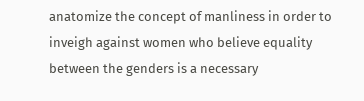anatomize the concept of manliness in order to inveigh against women who believe equality between the genders is a necessary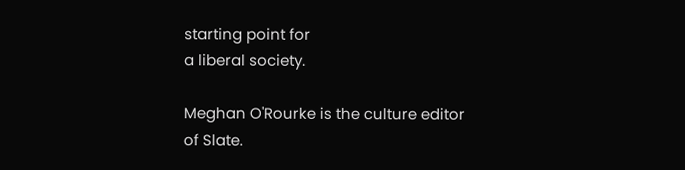starting point for
a liberal society.

Meghan O'Rourke is the culture editor of Slate.